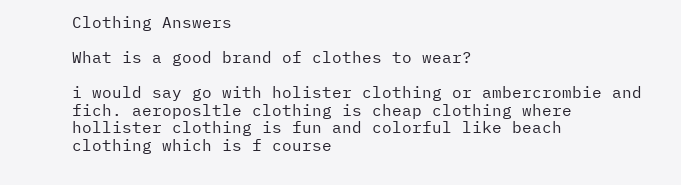Clothing Answers

What is a good brand of clothes to wear?

i would say go with holister clothing or ambercrombie and fich. aeroposltle clothing is cheap clothing where hollister clothing is fun and colorful like beach clothing which is f course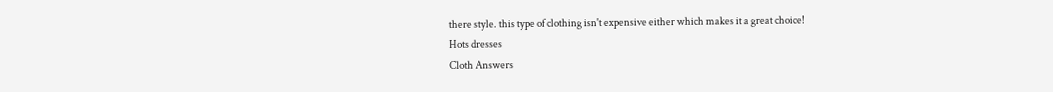there style. this type of clothing isn't expensive either which makes it a great choice!
Hots dresses
Cloth Answers